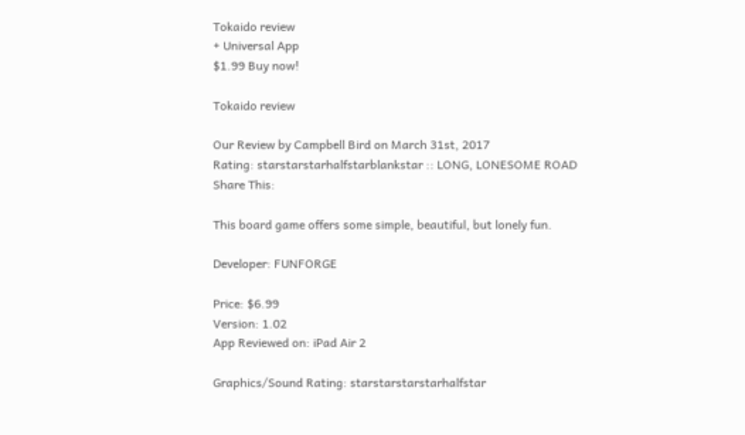Tokaido review
+ Universal App
$1.99 Buy now!

Tokaido review

Our Review by Campbell Bird on March 31st, 2017
Rating: starstarstarhalfstarblankstar :: LONG, LONESOME ROAD
Share This:

This board game offers some simple, beautiful, but lonely fun.

Developer: FUNFORGE

Price: $6.99
Version: 1.02
App Reviewed on: iPad Air 2

Graphics/Sound Rating: starstarstarstarhalfstar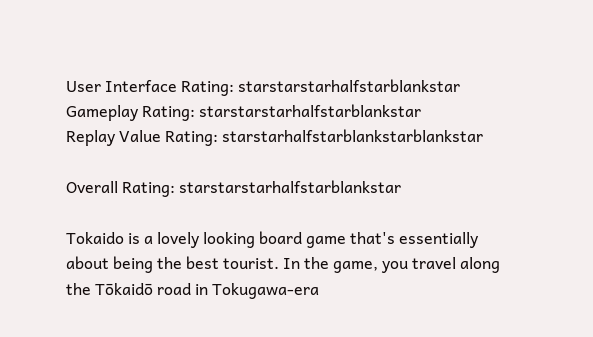User Interface Rating: starstarstarhalfstarblankstar
Gameplay Rating: starstarstarhalfstarblankstar
Replay Value Rating: starstarhalfstarblankstarblankstar

Overall Rating: starstarstarhalfstarblankstar

Tokaido is a lovely looking board game that's essentially about being the best tourist. In the game, you travel along the Tōkaidō road in Tokugawa-era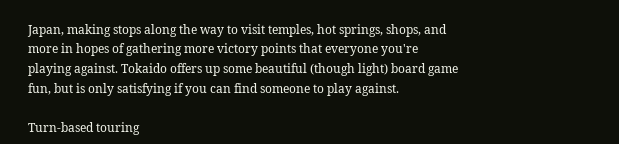Japan, making stops along the way to visit temples, hot springs, shops, and more in hopes of gathering more victory points that everyone you're playing against. Tokaido offers up some beautiful (though light) board game fun, but is only satisfying if you can find someone to play against.

Turn-based touring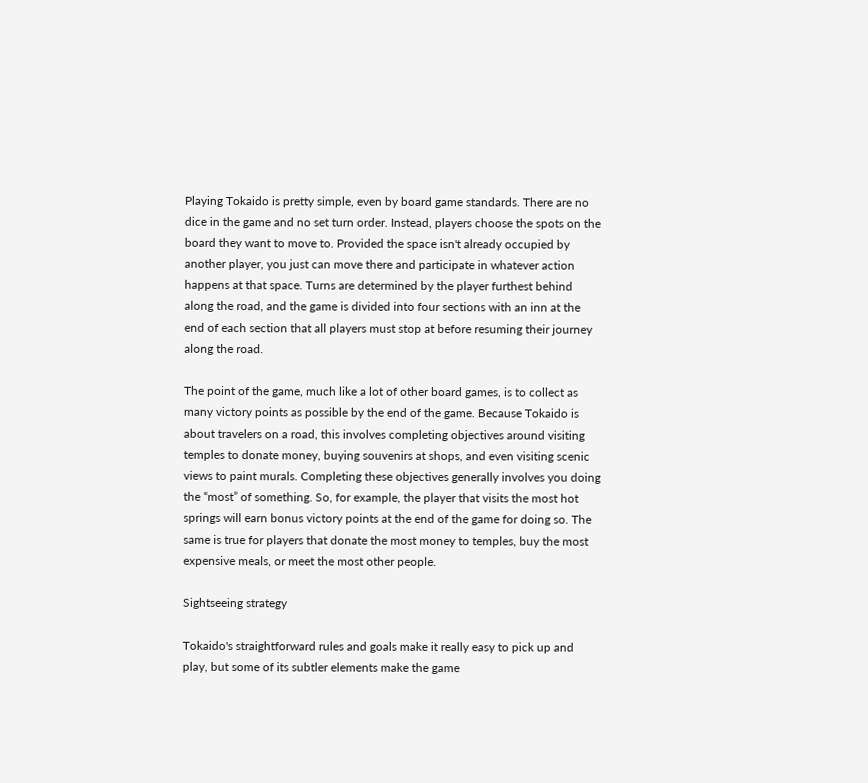Playing Tokaido is pretty simple, even by board game standards. There are no dice in the game and no set turn order. Instead, players choose the spots on the board they want to move to. Provided the space isn't already occupied by another player, you just can move there and participate in whatever action happens at that space. Turns are determined by the player furthest behind along the road, and the game is divided into four sections with an inn at the end of each section that all players must stop at before resuming their journey along the road.

The point of the game, much like a lot of other board games, is to collect as many victory points as possible by the end of the game. Because Tokaido is about travelers on a road, this involves completing objectives around visiting temples to donate money, buying souvenirs at shops, and even visiting scenic views to paint murals. Completing these objectives generally involves you doing the “most” of something. So, for example, the player that visits the most hot springs will earn bonus victory points at the end of the game for doing so. The same is true for players that donate the most money to temples, buy the most expensive meals, or meet the most other people.

Sightseeing strategy

Tokaido's straightforward rules and goals make it really easy to pick up and play, but some of its subtler elements make the game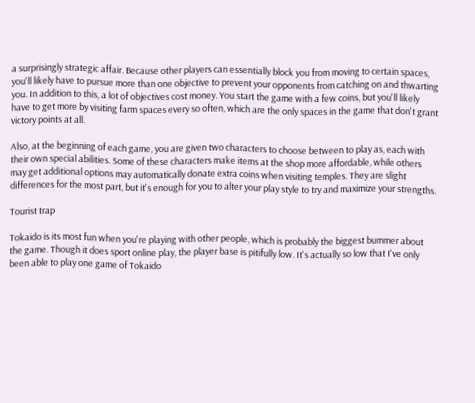a surprisingly strategic affair. Because other players can essentially block you from moving to certain spaces, you'll likely have to pursue more than one objective to prevent your opponents from catching on and thwarting you. In addition to this, a lot of objectives cost money. You start the game with a few coins, but you'll likely have to get more by visiting farm spaces every so often, which are the only spaces in the game that don't grant victory points at all.

Also, at the beginning of each game, you are given two characters to choose between to play as, each with their own special abilities. Some of these characters make items at the shop more affordable, while others may get additional options may automatically donate extra coins when visiting temples. They are slight differences for the most part, but it's enough for you to alter your play style to try and maximize your strengths.

Tourist trap

Tokaido is its most fun when you're playing with other people, which is probably the biggest bummer about the game. Though it does sport online play, the player base is pitifully low. It's actually so low that I've only been able to play one game of Tokaido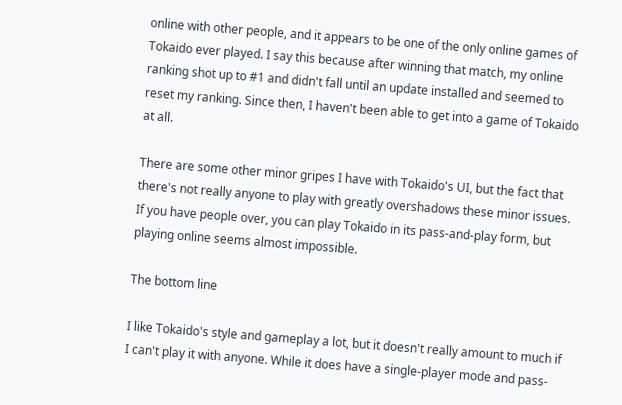online with other people, and it appears to be one of the only online games of Tokaido ever played. I say this because after winning that match, my online ranking shot up to #1 and didn't fall until an update installed and seemed to reset my ranking. Since then, I haven't been able to get into a game of Tokaido at all.

There are some other minor gripes I have with Tokaido's UI, but the fact that there's not really anyone to play with greatly overshadows these minor issues. If you have people over, you can play Tokaido in its pass-and-play form, but playing online seems almost impossible.

The bottom line

I like Tokaido's style and gameplay a lot, but it doesn't really amount to much if I can't play it with anyone. While it does have a single-player mode and pass-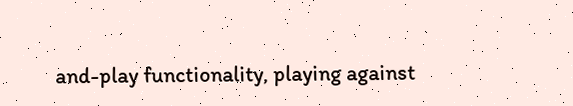and-play functionality, playing against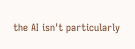the AI isn't particularly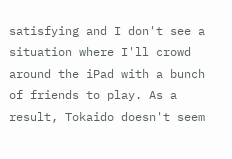satisfying and I don't see a situation where I'll crowd around the iPad with a bunch of friends to play. As a result, Tokaido doesn't seem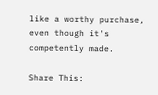like a worthy purchase, even though it's competently made.

Share This: